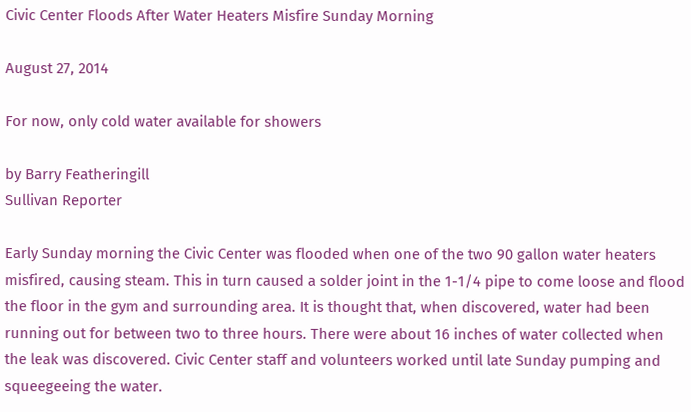Civic Center Floods After Water Heaters Misfire Sunday Morning

August 27, 2014

For now, only cold water available for showers

by Barry Featheringill
Sullivan Reporter

Early Sunday morning the Civic Center was flooded when one of the two 90 gallon water heaters misfired, causing steam. This in turn caused a solder joint in the 1-1/4 pipe to come loose and flood the floor in the gym and surrounding area. It is thought that, when discovered, water had been running out for between two to three hours. There were about 16 inches of water collected when the leak was discovered. Civic Center staff and volunteers worked until late Sunday pumping and squeegeeing the water.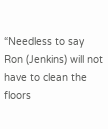“Needless to say Ron (Jenkins) will not have to clean the floors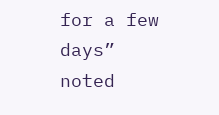for a few days” noted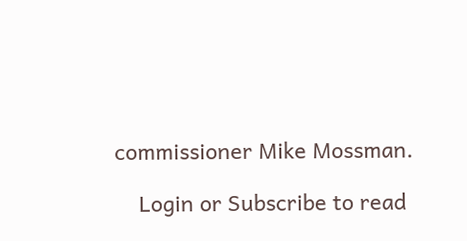commissioner Mike Mossman.

    Login or Subscribe to read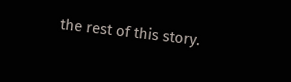the rest of this story.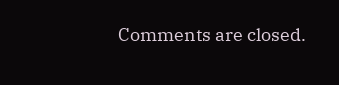Comments are closed.